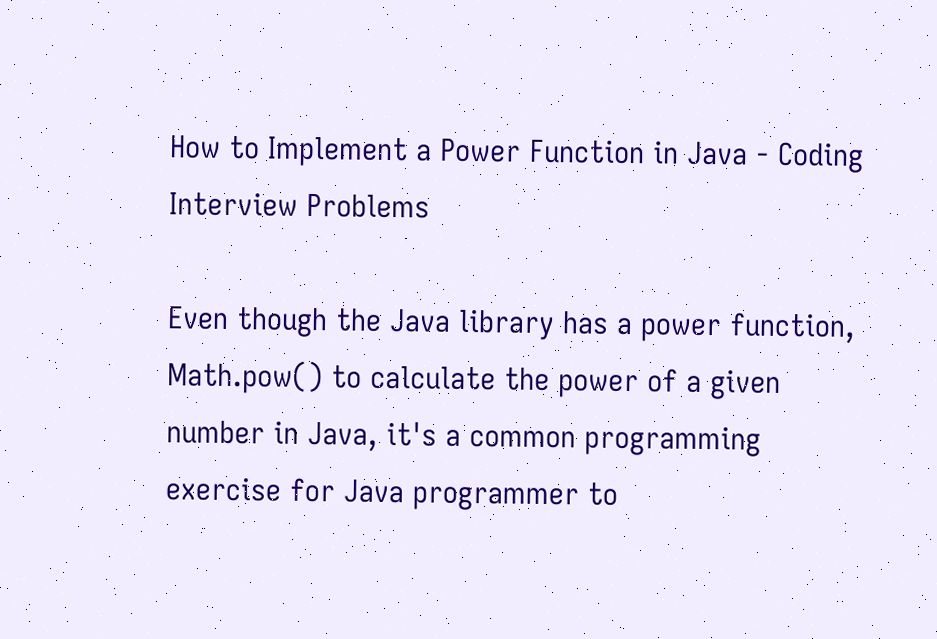How to Implement a Power Function in Java - Coding Interview Problems

Even though the Java library has a power function, Math.pow() to calculate the power of a given number in Java, it's a common programming exercise for Java programmer to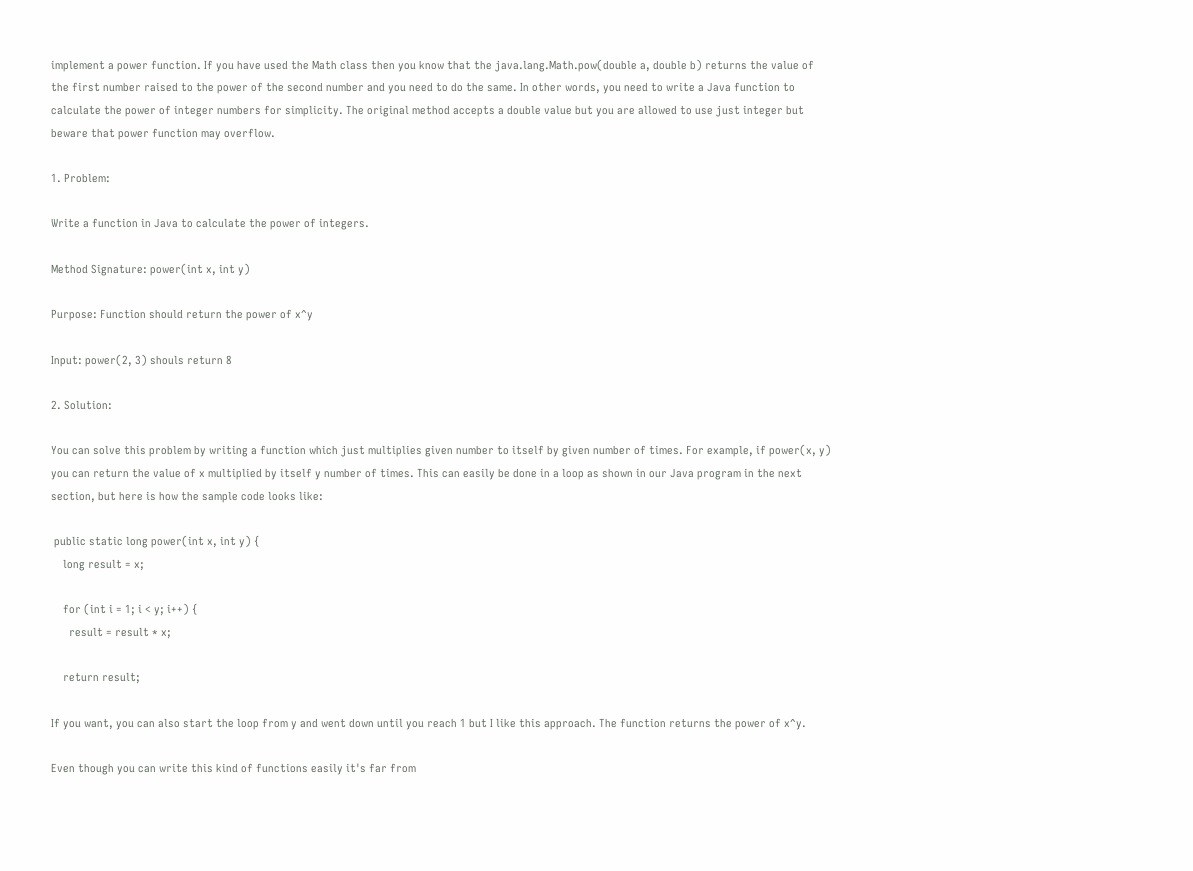implement a power function. If you have used the Math class then you know that the java.lang.Math.pow(double a, double b) returns the value of the first number raised to the power of the second number and you need to do the same. In other words, you need to write a Java function to calculate the power of integer numbers for simplicity. The original method accepts a double value but you are allowed to use just integer but beware that power function may overflow.

1. Problem:

Write a function in Java to calculate the power of integers.

Method Signature: power(int x, int y)

Purpose: Function should return the power of x^y

Input: power(2, 3) shouls return 8

2. Solution:

You can solve this problem by writing a function which just multiplies given number to itself by given number of times. For example, if power(x, y) you can return the value of x multiplied by itself y number of times. This can easily be done in a loop as shown in our Java program in the next section, but here is how the sample code looks like:

 public static long power(int x, int y) {
    long result = x;

    for (int i = 1; i < y; i++) {
      result = result * x;

    return result;

If you want, you can also start the loop from y and went down until you reach 1 but I like this approach. The function returns the power of x^y.

Even though you can write this kind of functions easily it's far from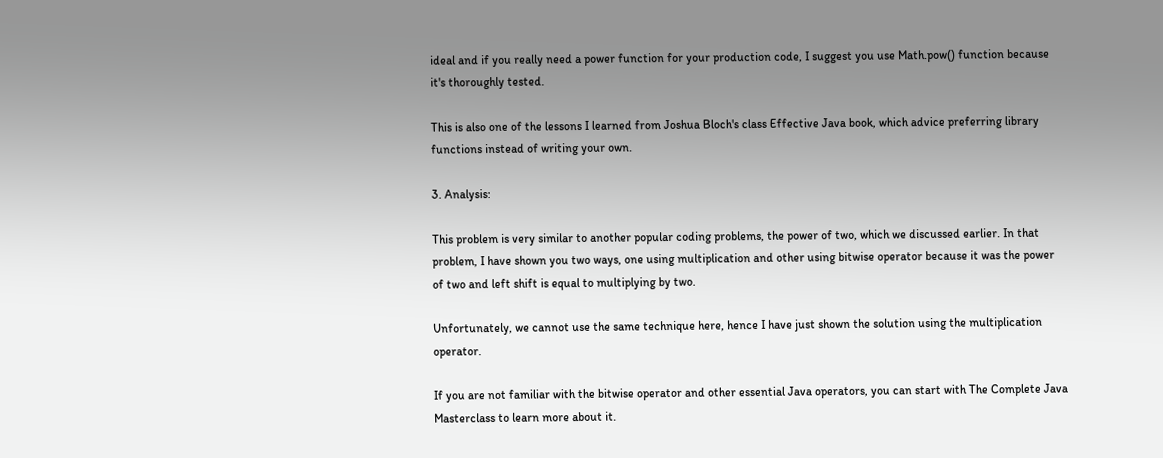ideal and if you really need a power function for your production code, I suggest you use Math.pow() function because it's thoroughly tested.

This is also one of the lessons I learned from Joshua Bloch's class Effective Java book, which advice preferring library functions instead of writing your own.

3. Analysis:

This problem is very similar to another popular coding problems, the power of two, which we discussed earlier. In that problem, I have shown you two ways, one using multiplication and other using bitwise operator because it was the power of two and left shift is equal to multiplying by two.

Unfortunately, we cannot use the same technique here, hence I have just shown the solution using the multiplication operator.

If you are not familiar with the bitwise operator and other essential Java operators, you can start with The Complete Java Masterclass to learn more about it.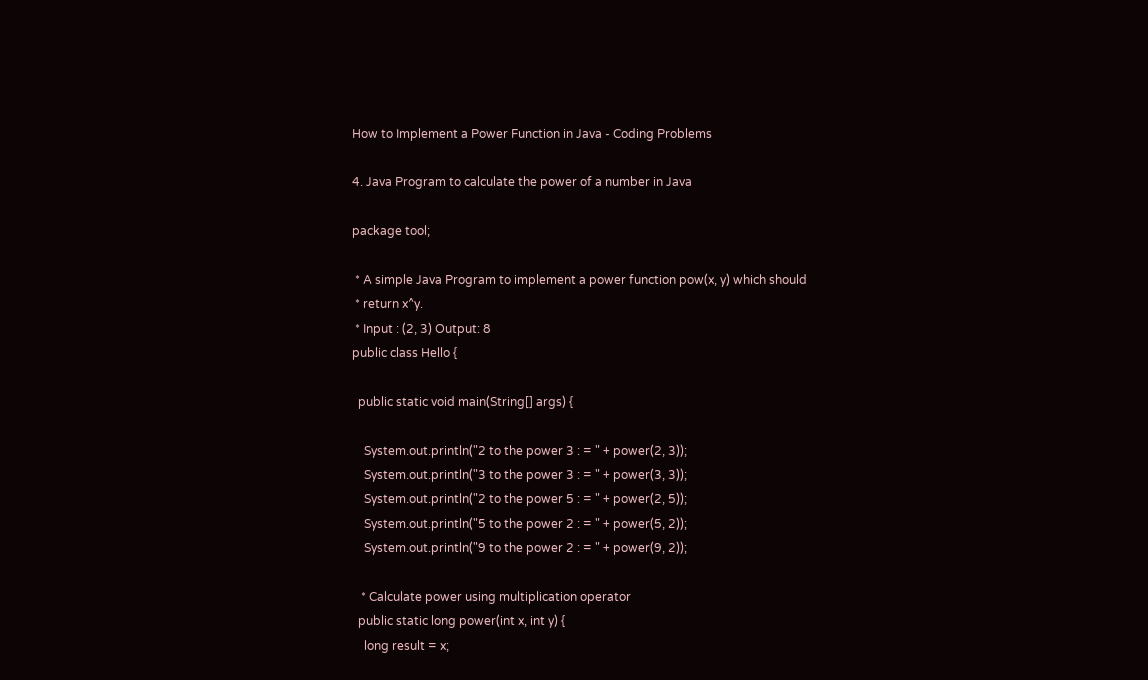How to Implement a Power Function in Java - Coding Problems

4. Java Program to calculate the power of a number in Java

package tool;

 * A simple Java Program to implement a power function pow(x, y) which should
 * return x^y.
 * Input : (2, 3) Output: 8
public class Hello {

  public static void main(String[] args) {

    System.out.println("2 to the power 3 : = " + power(2, 3));
    System.out.println("3 to the power 3 : = " + power(3, 3));
    System.out.println("2 to the power 5 : = " + power(2, 5));
    System.out.println("5 to the power 2 : = " + power(5, 2));
    System.out.println("9 to the power 2 : = " + power(9, 2));

   * Calculate power using multiplication operator
  public static long power(int x, int y) {
    long result = x;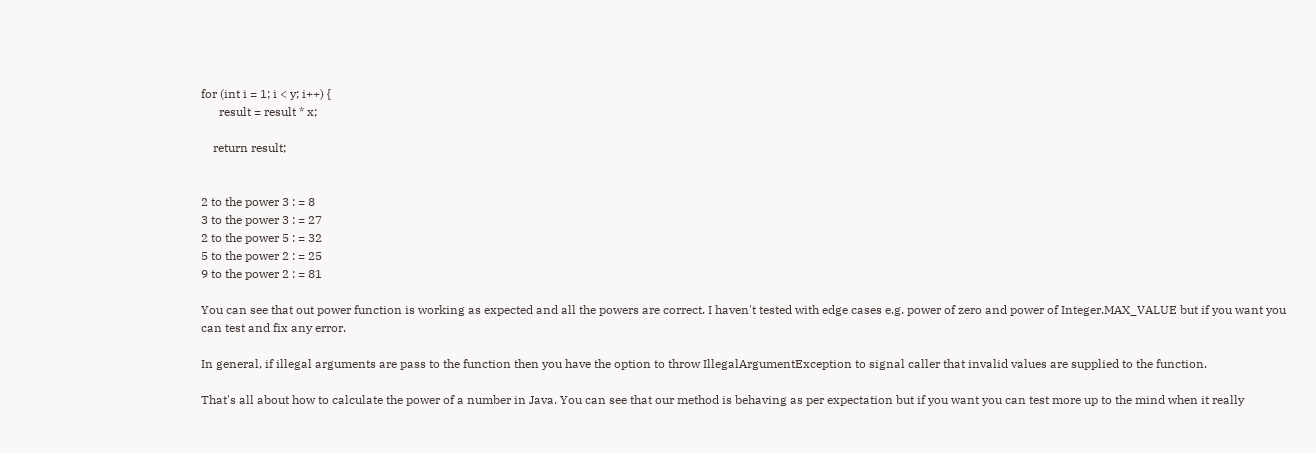for (int i = 1; i < y; i++) {
      result = result * x;

    return result;


2 to the power 3 : = 8
3 to the power 3 : = 27
2 to the power 5 : = 32
5 to the power 2 : = 25
9 to the power 2 : = 81

You can see that out power function is working as expected and all the powers are correct. I haven't tested with edge cases e.g. power of zero and power of Integer.MAX_VALUE but if you want you can test and fix any error.

In general, if illegal arguments are pass to the function then you have the option to throw IllegalArgumentException to signal caller that invalid values are supplied to the function.

That's all about how to calculate the power of a number in Java. You can see that our method is behaving as per expectation but if you want you can test more up to the mind when it really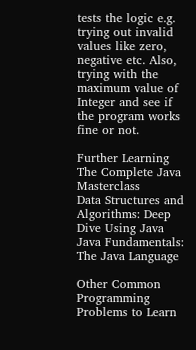tests the logic e.g. trying out invalid values like zero, negative etc. Also, trying with the maximum value of Integer and see if the program works fine or not.

Further Learning
The Complete Java Masterclass
Data Structures and Algorithms: Deep Dive Using Java
Java Fundamentals: The Java Language

Other Common Programming Problems to Learn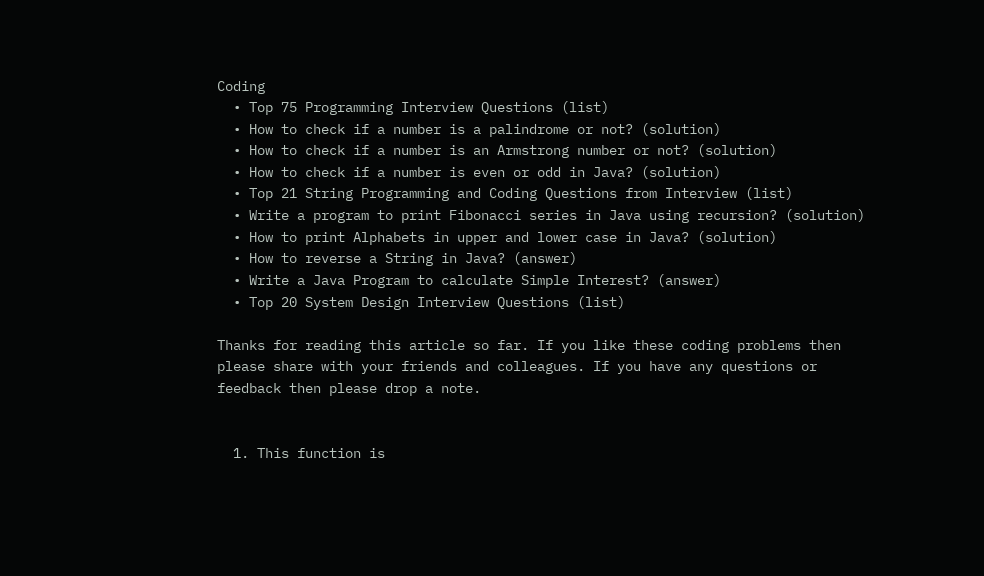Coding
  • Top 75 Programming Interview Questions (list)
  • How to check if a number is a palindrome or not? (solution)
  • How to check if a number is an Armstrong number or not? (solution)
  • How to check if a number is even or odd in Java? (solution)
  • Top 21 String Programming and Coding Questions from Interview (list)
  • Write a program to print Fibonacci series in Java using recursion? (solution)
  • How to print Alphabets in upper and lower case in Java? (solution)
  • How to reverse a String in Java? (answer)
  • Write a Java Program to calculate Simple Interest? (answer)
  • Top 20 System Design Interview Questions (list)

Thanks for reading this article so far. If you like these coding problems then please share with your friends and colleagues. If you have any questions or feedback then please drop a note.


  1. This function is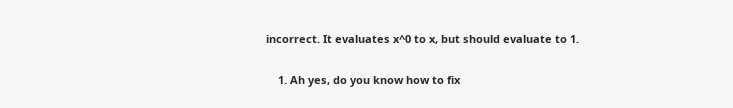incorrect. It evaluates x^0 to x, but should evaluate to 1.

    1. Ah yes, do you know how to fix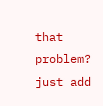that problem? just add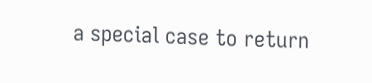a special case to return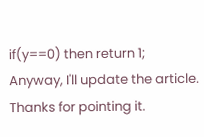if(y==0) then return 1; Anyway, I'll update the article. Thanks for pointing it.